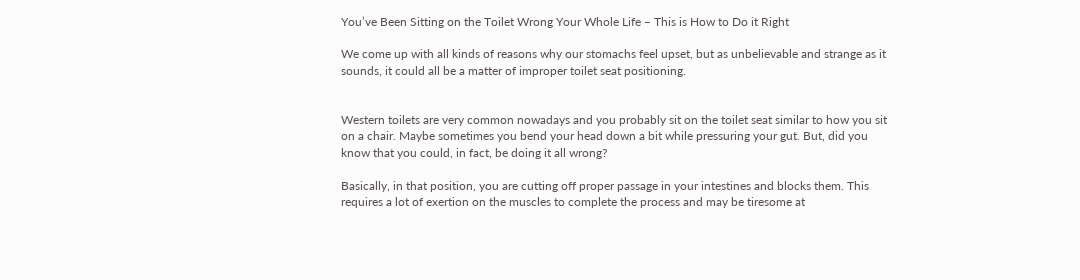You’ve Been Sitting on the Toilet Wrong Your Whole Life – This is How to Do it Right

We come up with all kinds of reasons why our stomachs feel upset, but as unbelievable and strange as it sounds, it could all be a matter of improper toilet seat positioning.


Western toilets are very common nowadays and you probably sit on the toilet seat similar to how you sit on a chair. Maybe sometimes you bend your head down a bit while pressuring your gut. But, did you know that you could, in fact, be doing it all wrong?

Basically, in that position, you are cutting off proper passage in your intestines and blocks them. This requires a lot of exertion on the muscles to complete the process and may be tiresome at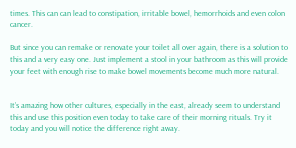times. This can can lead to constipation, irritable bowel, hemorrhoids and even colon cancer.

But since you can remake or renovate your toilet all over again, there is a solution to this and a very easy one. Just implement a stool in your bathroom as this will provide your feet with enough rise to make bowel movements become much more natural.


It’s amazing how other cultures, especially in the east, already seem to understand this and use this position even today to take care of their morning rituals. Try it today and you will notice the difference right away.